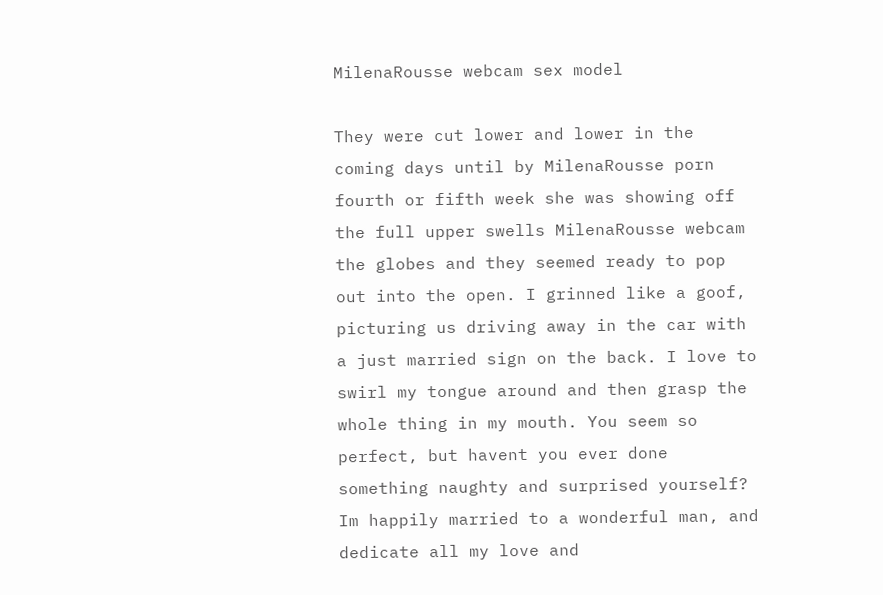MilenaRousse webcam sex model

They were cut lower and lower in the coming days until by MilenaRousse porn fourth or fifth week she was showing off the full upper swells MilenaRousse webcam the globes and they seemed ready to pop out into the open. I grinned like a goof, picturing us driving away in the car with a just married sign on the back. I love to swirl my tongue around and then grasp the whole thing in my mouth. You seem so perfect, but havent you ever done something naughty and surprised yourself? Im happily married to a wonderful man, and dedicate all my love and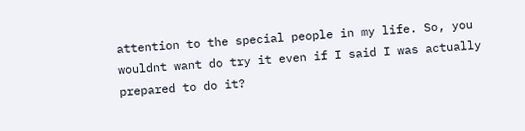attention to the special people in my life. So, you wouldnt want do try it even if I said I was actually prepared to do it?